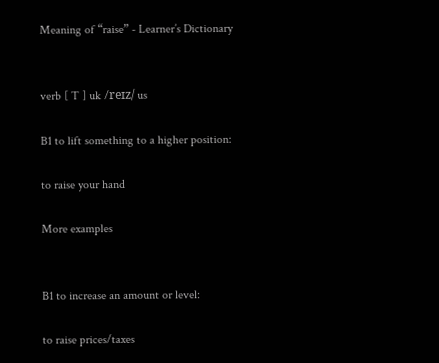Meaning of “raise” - Learner’s Dictionary


verb [ T ] uk /reɪz/ us

B1 to lift something to a higher position:

to raise your hand

More examples


B1 to increase an amount or level:

to raise prices/taxes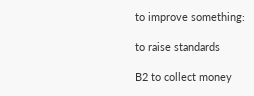to improve something:

to raise standards

B2 to collect money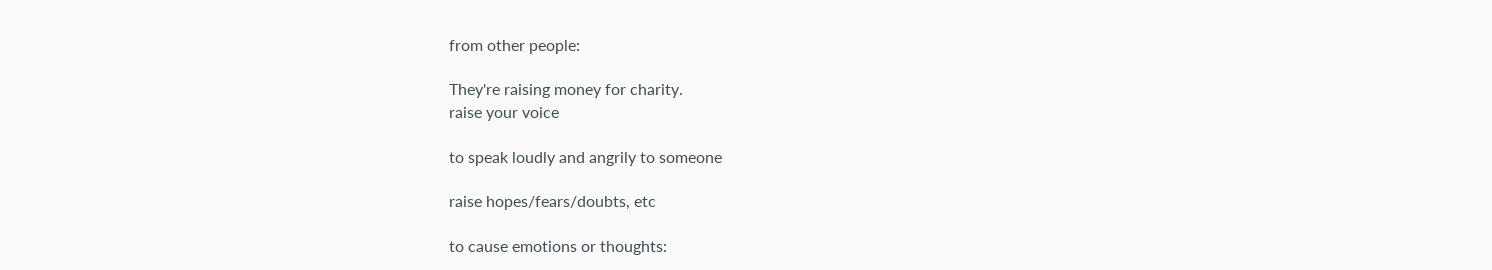from other people:

They're raising money for charity.
raise your voice

to speak loudly and angrily to someone

raise hopes/fears/doubts, etc

to cause emotions or thoughts: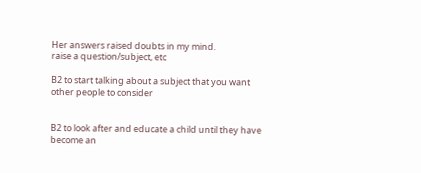Her answers raised doubts in my mind.
raise a question/subject, etc

B2 to start talking about a subject that you want other people to consider


B2 to look after and educate a child until they have become an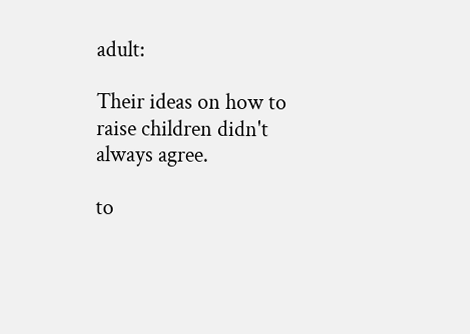adult:

Their ideas on how to raise children didn't always agree.

to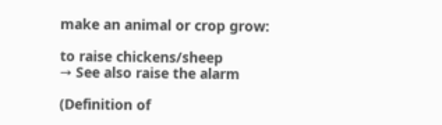make an animal or crop grow:

to raise chickens/sheep
→ See also raise the alarm

(Definition of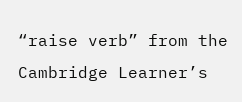“raise verb” from the Cambridge Learner’s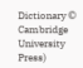Dictionary © Cambridge University Press)